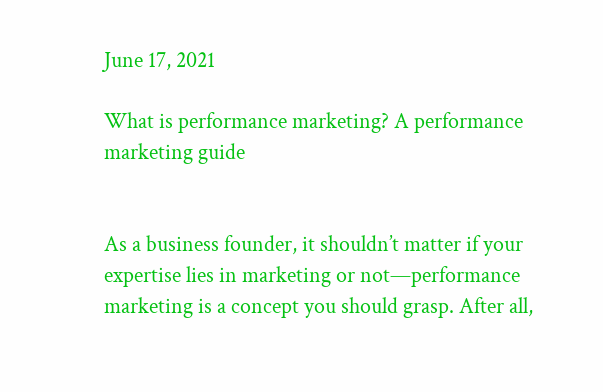June 17, 2021

What is performance marketing? A performance marketing guide


As a business founder, it shouldn’t matter if your expertise lies in marketing or not—performance marketing is a concept you should grasp. After all,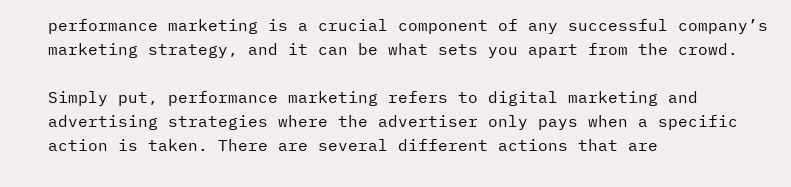performance marketing is a crucial component of any successful company’s marketing strategy, and it can be what sets you apart from the crowd.

Simply put, performance marketing refers to digital marketing and advertising strategies where the advertiser only pays when a specific action is taken. There are several different actions that are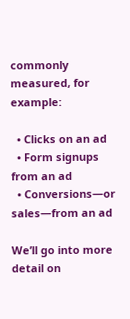commonly measured, for example:

  • Clicks on an ad
  • Form signups from an ad
  • Conversions—or sales—from an ad

We’ll go into more detail on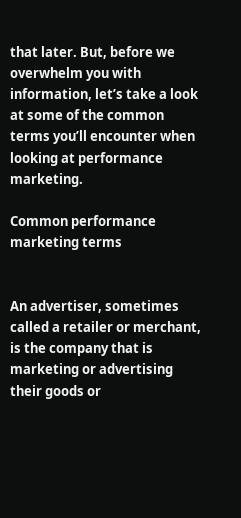that later. But, before we overwhelm you with information, let’s take a look at some of the common terms you’ll encounter when looking at performance marketing.

Common performance marketing terms


An advertiser, sometimes called a retailer or merchant, is the company that is marketing or advertising their goods or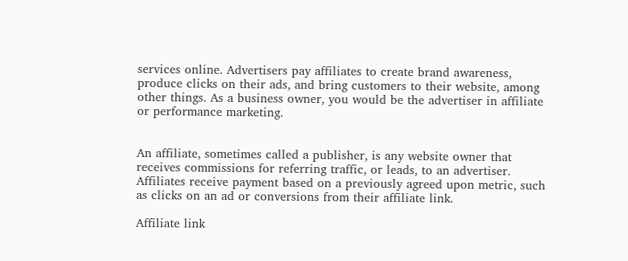services online. Advertisers pay affiliates to create brand awareness, produce clicks on their ads, and bring customers to their website, among other things. As a business owner, you would be the advertiser in affiliate or performance marketing.


An affiliate, sometimes called a publisher, is any website owner that receives commissions for referring traffic, or leads, to an advertiser. Affiliates receive payment based on a previously agreed upon metric, such as clicks on an ad or conversions from their affiliate link.

Affiliate link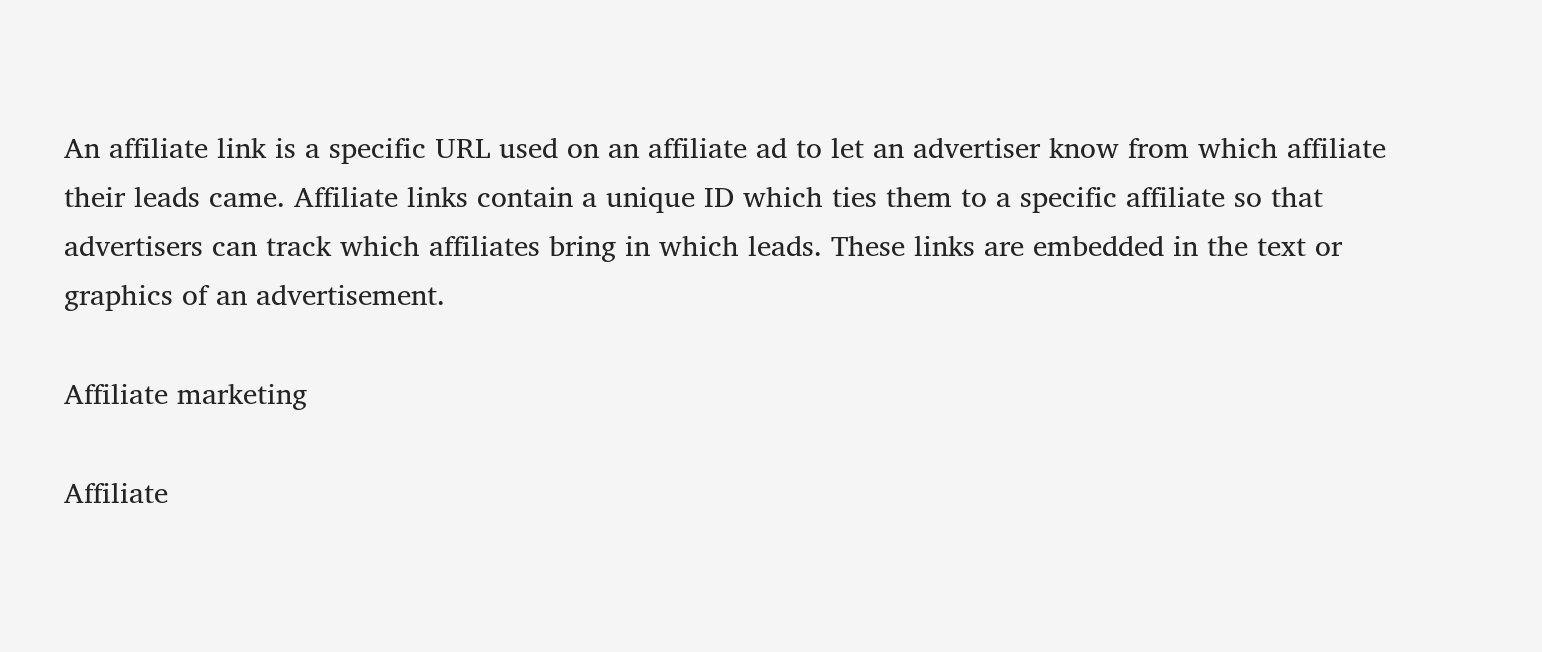An affiliate link is a specific URL used on an affiliate ad to let an advertiser know from which affiliate their leads came. Affiliate links contain a unique ID which ties them to a specific affiliate so that advertisers can track which affiliates bring in which leads. These links are embedded in the text or graphics of an advertisement.

Affiliate marketing

Affiliate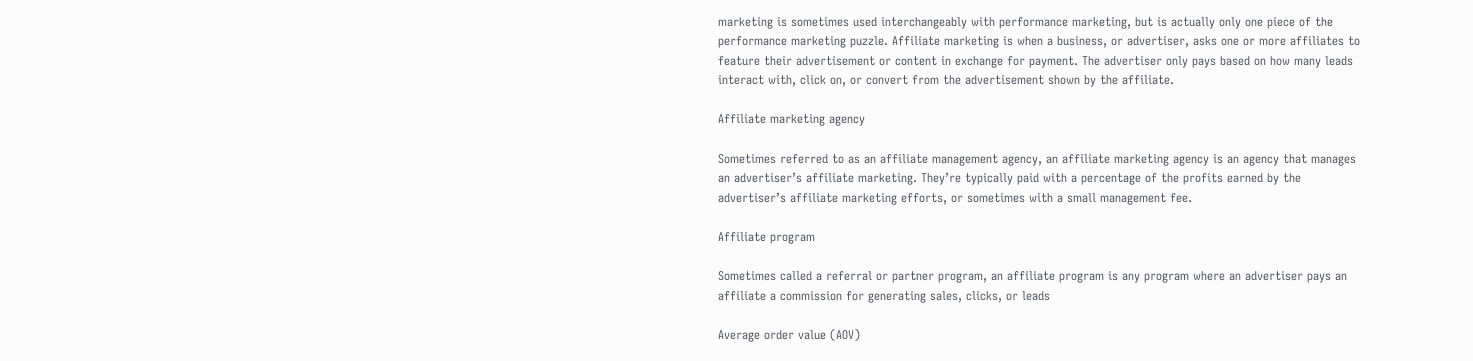marketing is sometimes used interchangeably with performance marketing, but is actually only one piece of the performance marketing puzzle. Affiliate marketing is when a business, or advertiser, asks one or more affiliates to feature their advertisement or content in exchange for payment. The advertiser only pays based on how many leads interact with, click on, or convert from the advertisement shown by the affiliate.

Affiliate marketing agency

Sometimes referred to as an affiliate management agency, an affiliate marketing agency is an agency that manages an advertiser’s affiliate marketing. They’re typically paid with a percentage of the profits earned by the advertiser’s affiliate marketing efforts, or sometimes with a small management fee.

Affiliate program

Sometimes called a referral or partner program, an affiliate program is any program where an advertiser pays an affiliate a commission for generating sales, clicks, or leads

Average order value (AOV)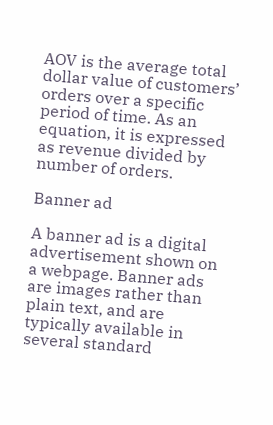AOV is the average total dollar value of customers’ orders over a specific period of time. As an equation, it is expressed as revenue divided by number of orders.

Banner ad

A banner ad is a digital advertisement shown on a webpage. Banner ads are images rather than plain text, and are typically available in several standard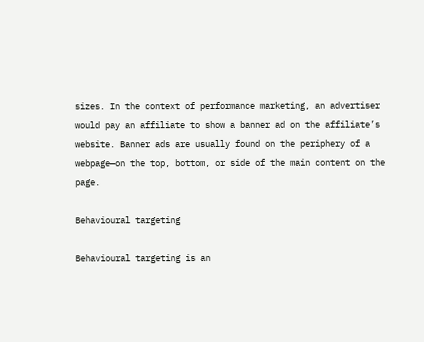sizes. In the context of performance marketing, an advertiser would pay an affiliate to show a banner ad on the affiliate’s website. Banner ads are usually found on the periphery of a webpage—on the top, bottom, or side of the main content on the page.

Behavioural targeting

Behavioural targeting is an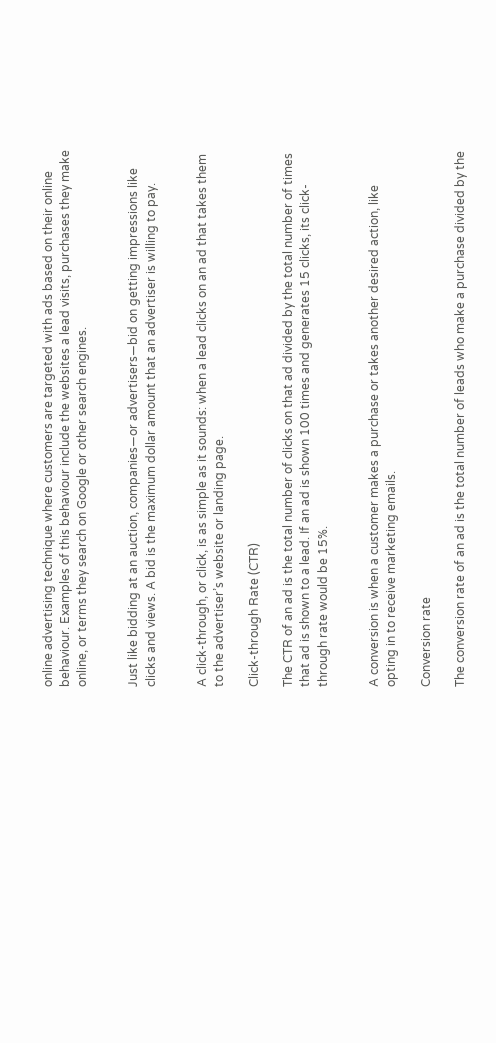online advertising technique where customers are targeted with ads based on their online behaviour. Examples of this behaviour include the websites a lead visits, purchases they make online, or terms they search on Google or other search engines.


Just like bidding at an auction, companies—or advertisers—bid on getting impressions like clicks and views. A bid is the maximum dollar amount that an advertiser is willing to pay.


A click-through, or click, is as simple as it sounds: when a lead clicks on an ad that takes them to the advertiser’s website or landing page.

Click-through Rate (CTR)

The CTR of an ad is the total number of clicks on that ad divided by the total number of times that ad is shown to a lead. If an ad is shown 100 times and generates 15 clicks, its click-through rate would be 15%.


A conversion is when a customer makes a purchase or takes another desired action, like opting in to receive marketing emails.

Conversion rate

The conversion rate of an ad is the total number of leads who make a purchase divided by the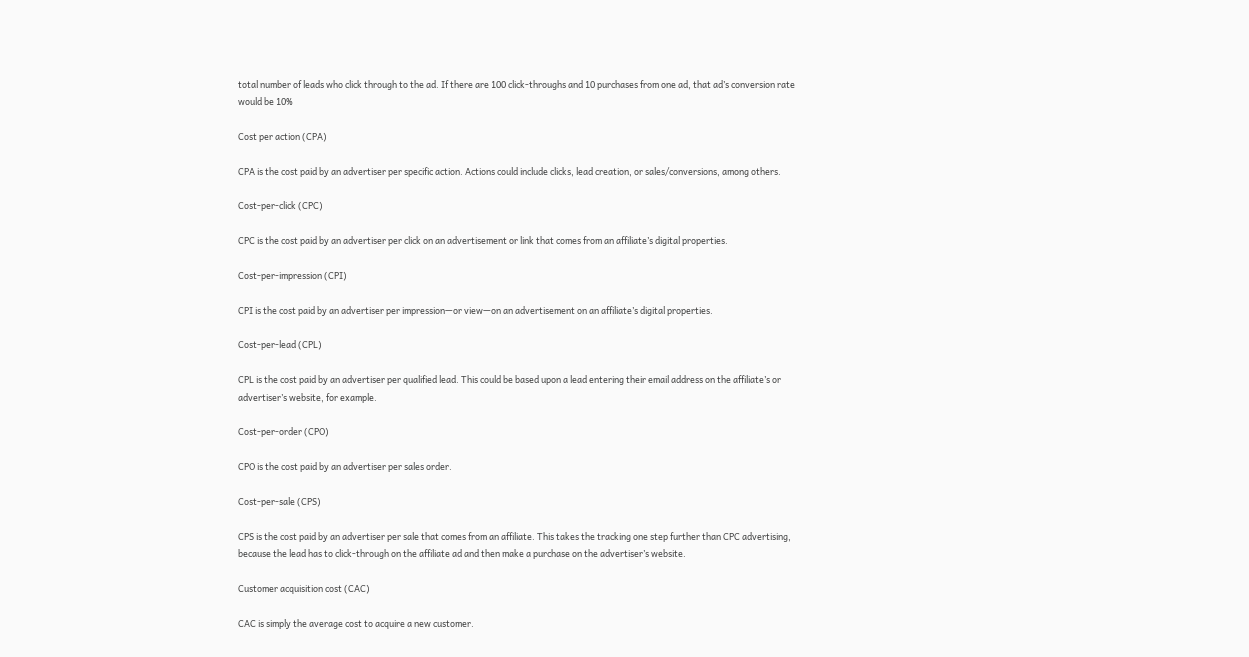total number of leads who click through to the ad. If there are 100 click-throughs and 10 purchases from one ad, that ad’s conversion rate would be 10%

Cost per action (CPA)

CPA is the cost paid by an advertiser per specific action. Actions could include clicks, lead creation, or sales/conversions, among others.

Cost-per-click (CPC)

CPC is the cost paid by an advertiser per click on an advertisement or link that comes from an affiliate’s digital properties.

Cost-per-impression (CPI)

CPI is the cost paid by an advertiser per impression—or view—on an advertisement on an affiliate’s digital properties.

Cost-per-lead (CPL)

CPL is the cost paid by an advertiser per qualified lead. This could be based upon a lead entering their email address on the affiliate’s or advertiser’s website, for example.

Cost-per-order (CPO)

CPO is the cost paid by an advertiser per sales order.

Cost-per-sale (CPS)

CPS is the cost paid by an advertiser per sale that comes from an affiliate. This takes the tracking one step further than CPC advertising, because the lead has to click-through on the affiliate ad and then make a purchase on the advertiser’s website.

Customer acquisition cost (CAC)

CAC is simply the average cost to acquire a new customer.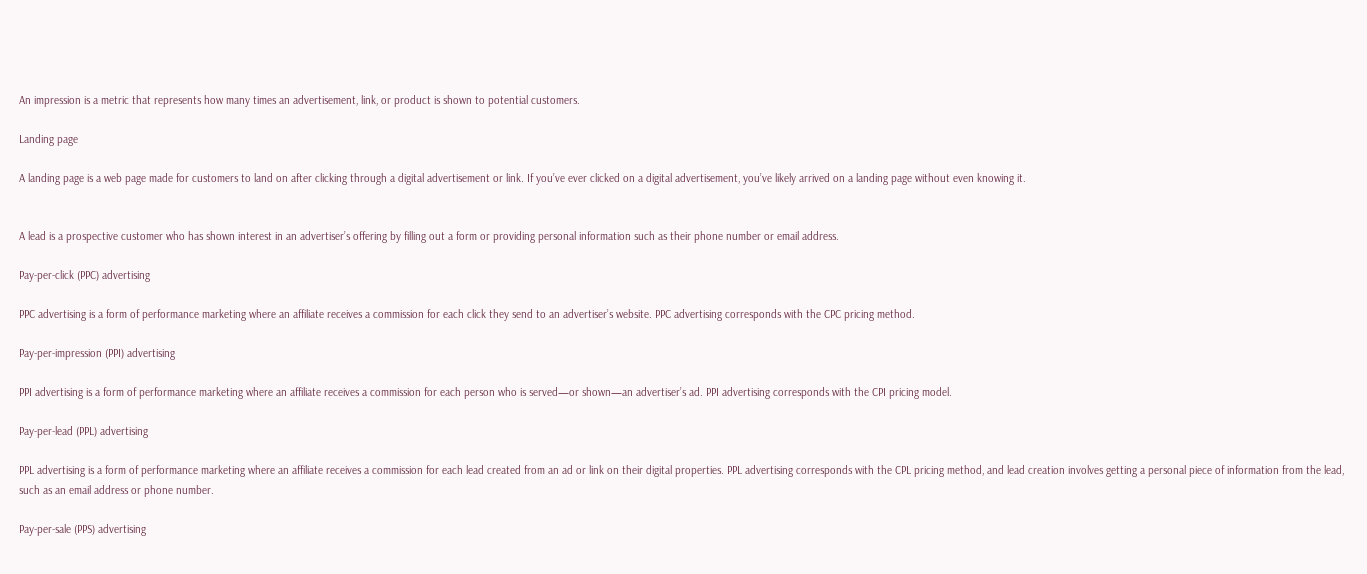An impression is a metric that represents how many times an advertisement, link, or product is shown to potential customers.

Landing page

A landing page is a web page made for customers to land on after clicking through a digital advertisement or link. If you’ve ever clicked on a digital advertisement, you’ve likely arrived on a landing page without even knowing it.


A lead is a prospective customer who has shown interest in an advertiser’s offering by filling out a form or providing personal information such as their phone number or email address.

Pay-per-click (PPC) advertising

PPC advertising is a form of performance marketing where an affiliate receives a commission for each click they send to an advertiser’s website. PPC advertising corresponds with the CPC pricing method.

Pay-per-impression (PPI) advertising

PPI advertising is a form of performance marketing where an affiliate receives a commission for each person who is served—or shown—an advertiser’s ad. PPI advertising corresponds with the CPI pricing model.

Pay-per-lead (PPL) advertising

PPL advertising is a form of performance marketing where an affiliate receives a commission for each lead created from an ad or link on their digital properties. PPL advertising corresponds with the CPL pricing method, and lead creation involves getting a personal piece of information from the lead, such as an email address or phone number.

Pay-per-sale (PPS) advertising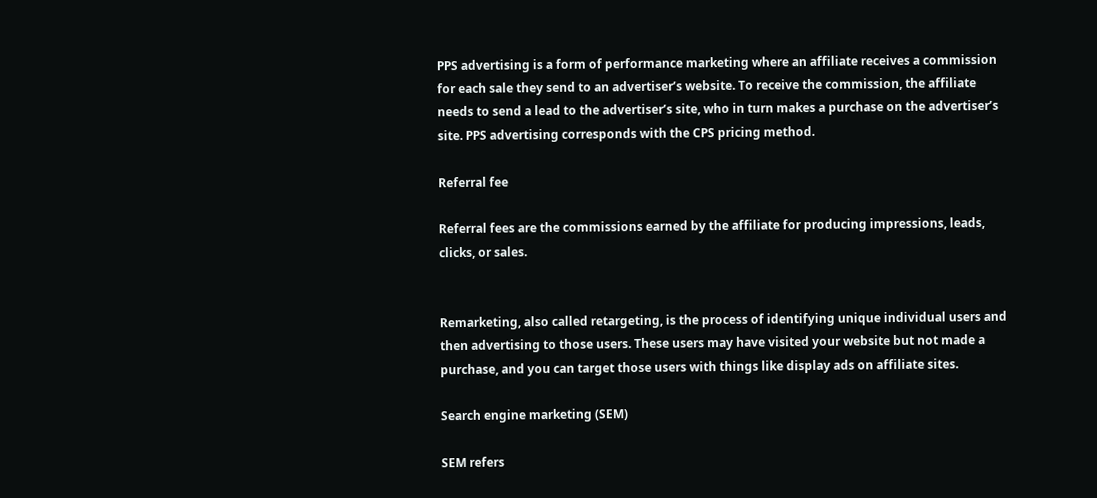PPS advertising is a form of performance marketing where an affiliate receives a commission for each sale they send to an advertiser’s website. To receive the commission, the affiliate needs to send a lead to the advertiser’s site, who in turn makes a purchase on the advertiser’s site. PPS advertising corresponds with the CPS pricing method.

Referral fee

Referral fees are the commissions earned by the affiliate for producing impressions, leads, clicks, or sales.


Remarketing, also called retargeting, is the process of identifying unique individual users and then advertising to those users. These users may have visited your website but not made a purchase, and you can target those users with things like display ads on affiliate sites.

Search engine marketing (SEM)

SEM refers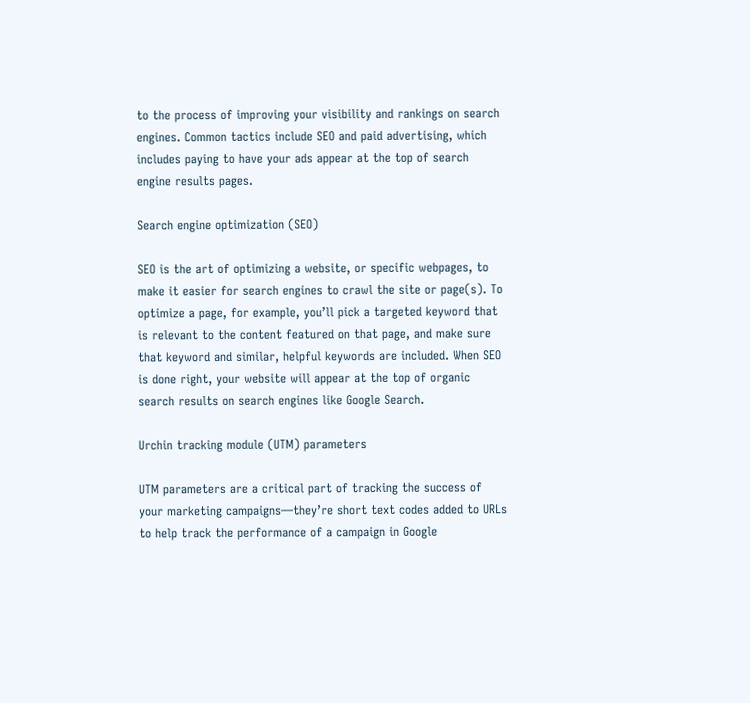to the process of improving your visibility and rankings on search engines. Common tactics include SEO and paid advertising, which includes paying to have your ads appear at the top of search engine results pages.

Search engine optimization (SEO)

SEO is the art of optimizing a website, or specific webpages, to make it easier for search engines to crawl the site or page(s). To optimize a page, for example, you’ll pick a targeted keyword that is relevant to the content featured on that page, and make sure that keyword and similar, helpful keywords are included. When SEO is done right, your website will appear at the top of organic search results on search engines like Google Search.

Urchin tracking module (UTM) parameters

UTM parameters are a critical part of tracking the success of your marketing campaigns—they’re short text codes added to URLs to help track the performance of a campaign in Google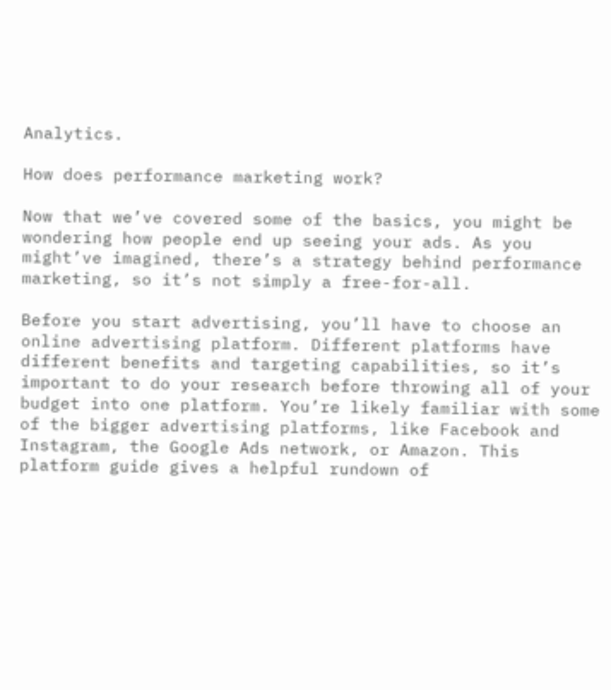Analytics.

How does performance marketing work?

Now that we’ve covered some of the basics, you might be wondering how people end up seeing your ads. As you might’ve imagined, there’s a strategy behind performance marketing, so it’s not simply a free-for-all.

Before you start advertising, you’ll have to choose an online advertising platform. Different platforms have different benefits and targeting capabilities, so it’s important to do your research before throwing all of your budget into one platform. You’re likely familiar with some of the bigger advertising platforms, like Facebook and Instagram, the Google Ads network, or Amazon. This platform guide gives a helpful rundown of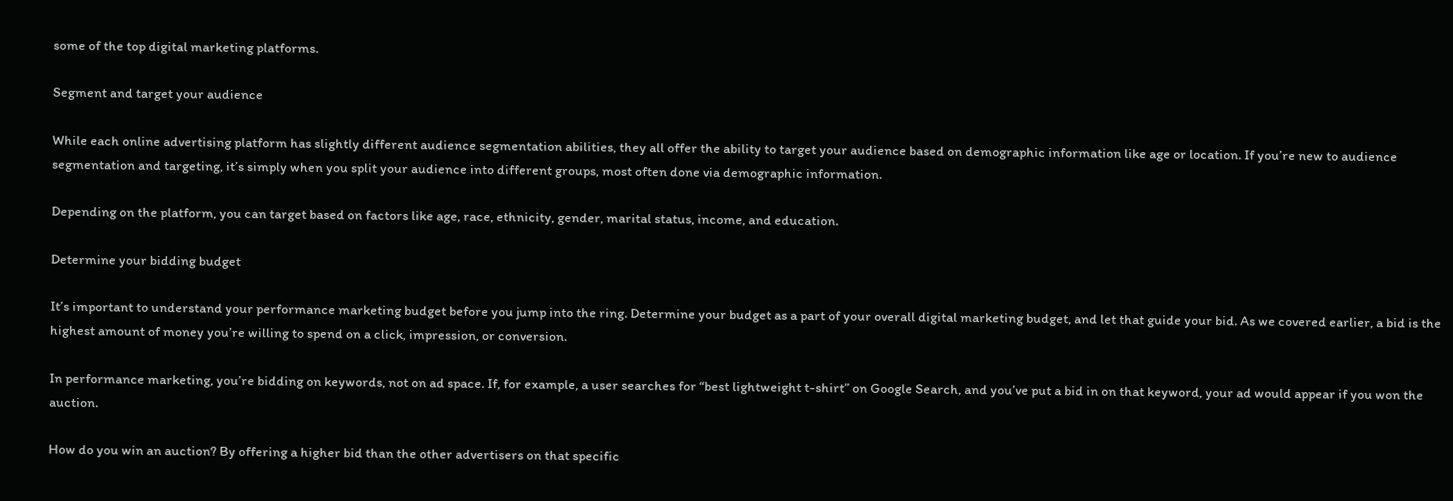some of the top digital marketing platforms.

Segment and target your audience

While each online advertising platform has slightly different audience segmentation abilities, they all offer the ability to target your audience based on demographic information like age or location. If you’re new to audience segmentation and targeting, it’s simply when you split your audience into different groups, most often done via demographic information.

Depending on the platform, you can target based on factors like age, race, ethnicity, gender, marital status, income, and education.

Determine your bidding budget

It’s important to understand your performance marketing budget before you jump into the ring. Determine your budget as a part of your overall digital marketing budget, and let that guide your bid. As we covered earlier, a bid is the highest amount of money you’re willing to spend on a click, impression, or conversion.

In performance marketing, you’re bidding on keywords, not on ad space. If, for example, a user searches for “best lightweight t-shirt” on Google Search, and you’ve put a bid in on that keyword, your ad would appear if you won the auction.

How do you win an auction? By offering a higher bid than the other advertisers on that specific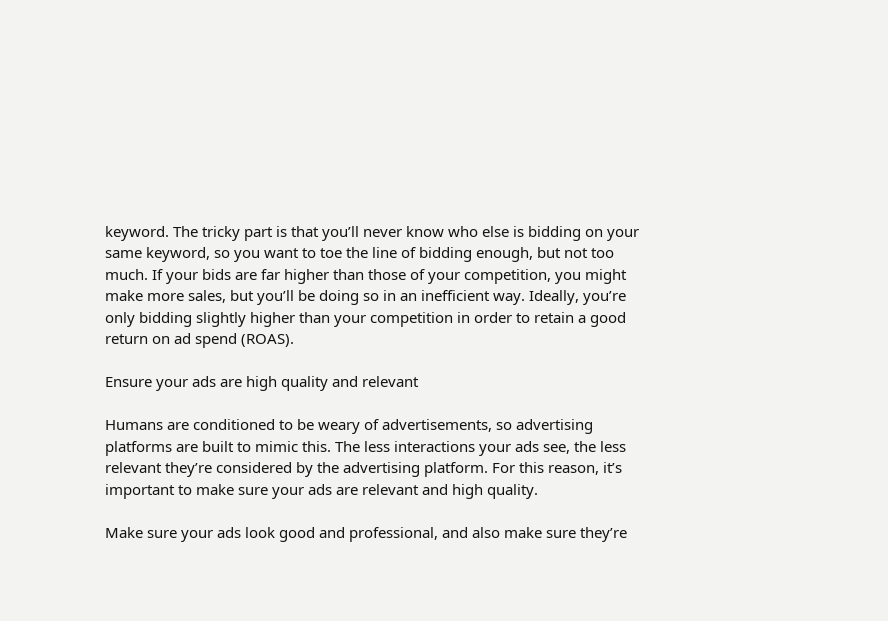keyword. The tricky part is that you’ll never know who else is bidding on your same keyword, so you want to toe the line of bidding enough, but not too much. If your bids are far higher than those of your competition, you might make more sales, but you’ll be doing so in an inefficient way. Ideally, you’re only bidding slightly higher than your competition in order to retain a good return on ad spend (ROAS).

Ensure your ads are high quality and relevant

Humans are conditioned to be weary of advertisements, so advertising platforms are built to mimic this. The less interactions your ads see, the less relevant they’re considered by the advertising platform. For this reason, it’s important to make sure your ads are relevant and high quality.

Make sure your ads look good and professional, and also make sure they’re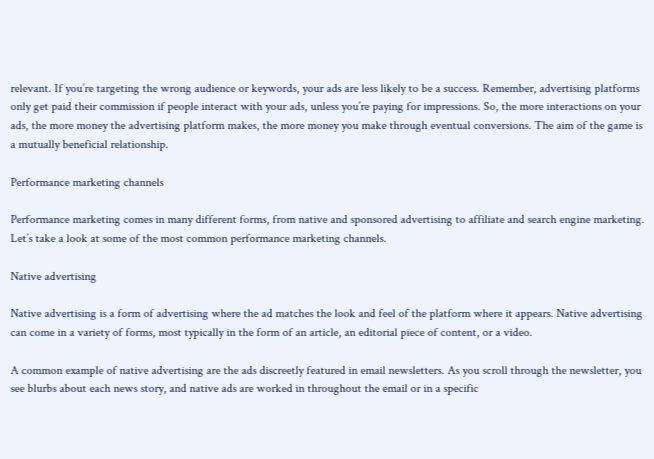relevant. If you’re targeting the wrong audience or keywords, your ads are less likely to be a success. Remember, advertising platforms only get paid their commission if people interact with your ads, unless you’re paying for impressions. So, the more interactions on your ads, the more money the advertising platform makes, the more money you make through eventual conversions. The aim of the game is a mutually beneficial relationship.

Performance marketing channels

Performance marketing comes in many different forms, from native and sponsored advertising to affiliate and search engine marketing. Let’s take a look at some of the most common performance marketing channels.

Native advertising

Native advertising is a form of advertising where the ad matches the look and feel of the platform where it appears. Native advertising can come in a variety of forms, most typically in the form of an article, an editorial piece of content, or a video.

A common example of native advertising are the ads discreetly featured in email newsletters. As you scroll through the newsletter, you see blurbs about each news story, and native ads are worked in throughout the email or in a specific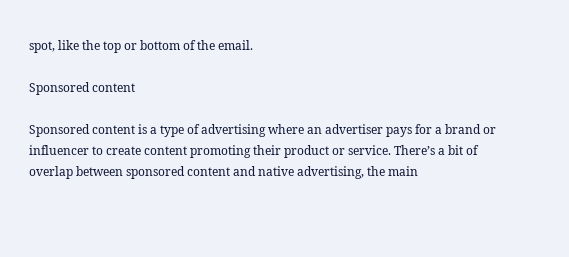spot, like the top or bottom of the email.

Sponsored content

Sponsored content is a type of advertising where an advertiser pays for a brand or influencer to create content promoting their product or service. There’s a bit of overlap between sponsored content and native advertising, the main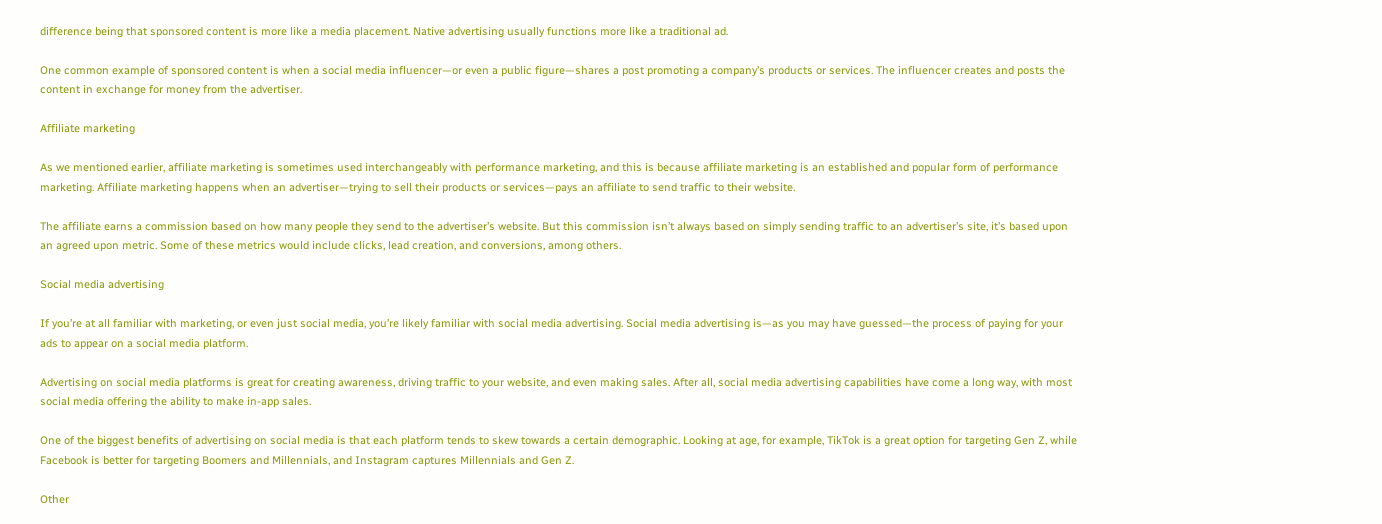difference being that sponsored content is more like a media placement. Native advertising usually functions more like a traditional ad.

One common example of sponsored content is when a social media influencer—or even a public figure—shares a post promoting a company’s products or services. The influencer creates and posts the content in exchange for money from the advertiser.

Affiliate marketing

As we mentioned earlier, affiliate marketing is sometimes used interchangeably with performance marketing, and this is because affiliate marketing is an established and popular form of performance marketing. Affiliate marketing happens when an advertiser—trying to sell their products or services—pays an affiliate to send traffic to their website.

The affiliate earns a commission based on how many people they send to the advertiser’s website. But this commission isn’t always based on simply sending traffic to an advertiser’s site, it’s based upon an agreed upon metric. Some of these metrics would include clicks, lead creation, and conversions, among others.

Social media advertising

If you’re at all familiar with marketing, or even just social media, you’re likely familiar with social media advertising. Social media advertising is—as you may have guessed—the process of paying for your ads to appear on a social media platform.

Advertising on social media platforms is great for creating awareness, driving traffic to your website, and even making sales. After all, social media advertising capabilities have come a long way, with most social media offering the ability to make in-app sales.

One of the biggest benefits of advertising on social media is that each platform tends to skew towards a certain demographic. Looking at age, for example, TikTok is a great option for targeting Gen Z, while Facebook is better for targeting Boomers and Millennials, and Instagram captures Millennials and Gen Z.

Other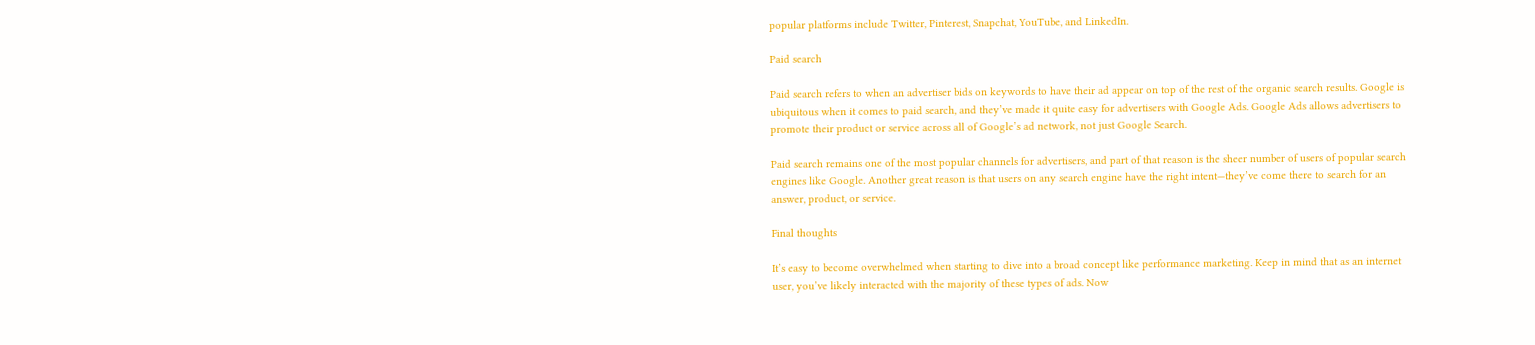popular platforms include Twitter, Pinterest, Snapchat, YouTube, and LinkedIn.

Paid search

Paid search refers to when an advertiser bids on keywords to have their ad appear on top of the rest of the organic search results. Google is ubiquitous when it comes to paid search, and they’ve made it quite easy for advertisers with Google Ads. Google Ads allows advertisers to promote their product or service across all of Google’s ad network, not just Google Search.

Paid search remains one of the most popular channels for advertisers, and part of that reason is the sheer number of users of popular search engines like Google. Another great reason is that users on any search engine have the right intent—they’ve come there to search for an answer, product, or service.

Final thoughts

It’s easy to become overwhelmed when starting to dive into a broad concept like performance marketing. Keep in mind that as an internet user, you’ve likely interacted with the majority of these types of ads. Now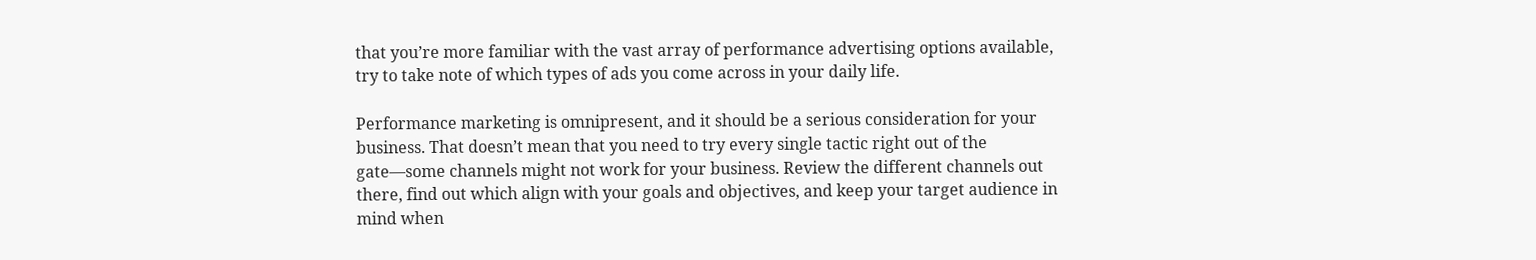that you’re more familiar with the vast array of performance advertising options available, try to take note of which types of ads you come across in your daily life.

Performance marketing is omnipresent, and it should be a serious consideration for your business. That doesn’t mean that you need to try every single tactic right out of the gate—some channels might not work for your business. Review the different channels out there, find out which align with your goals and objectives, and keep your target audience in mind when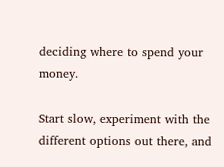deciding where to spend your money.

Start slow, experiment with the different options out there, and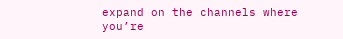expand on the channels where you’re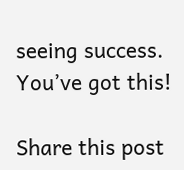seeing success. You’ve got this!

Share this post